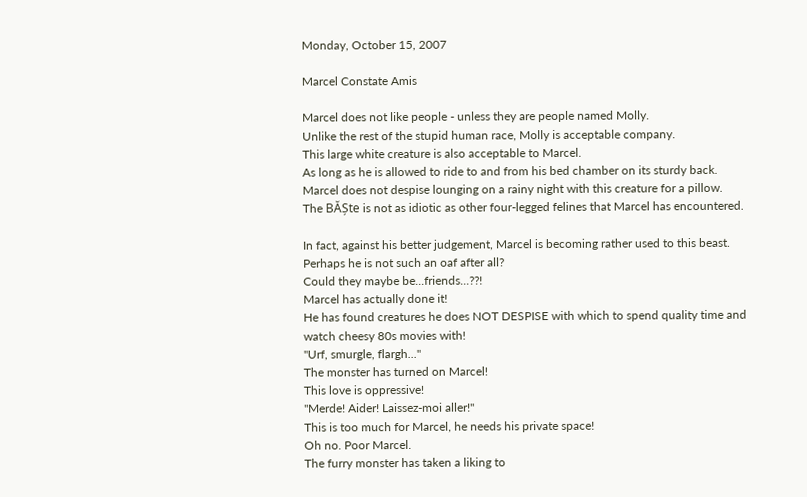Monday, October 15, 2007

Marcel Constate Amis

Marcel does not like people - unless they are people named Molly.
Unlike the rest of the stupid human race, Molly is acceptable company.
This large white creature is also acceptable to Marcel.
As long as he is allowed to ride to and from his bed chamber on its sturdy back.
Marcel does not despise lounging on a rainy night with this creature for a pillow.
The BĂȘte is not as idiotic as other four-legged felines that Marcel has encountered.

In fact, against his better judgement, Marcel is becoming rather used to this beast.
Perhaps he is not such an oaf after all?
Could they maybe be...friends...??!
Marcel has actually done it!
He has found creatures he does NOT DESPISE with which to spend quality time and watch cheesy 80s movies with!
"Urf, smurgle, flargh..."
The monster has turned on Marcel!
This love is oppressive!
"Merde! Aider! Laissez-moi aller!"
This is too much for Marcel, he needs his private space!
Oh no. Poor Marcel.
The furry monster has taken a liking to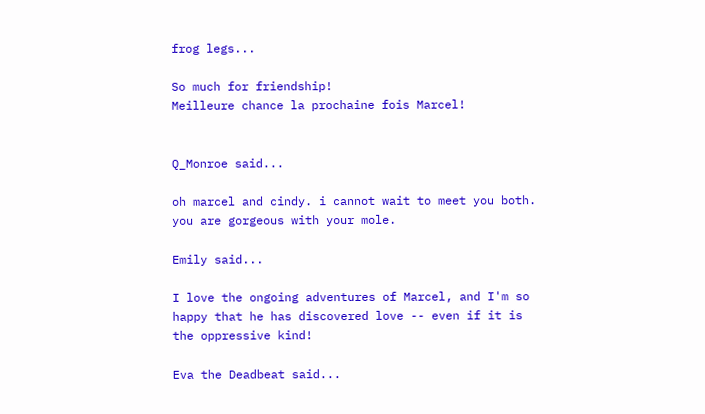frog legs...

So much for friendship!
Meilleure chance la prochaine fois Marcel!


Q_Monroe said...

oh marcel and cindy. i cannot wait to meet you both. you are gorgeous with your mole.

Emily said...

I love the ongoing adventures of Marcel, and I'm so happy that he has discovered love -- even if it is the oppressive kind!

Eva the Deadbeat said...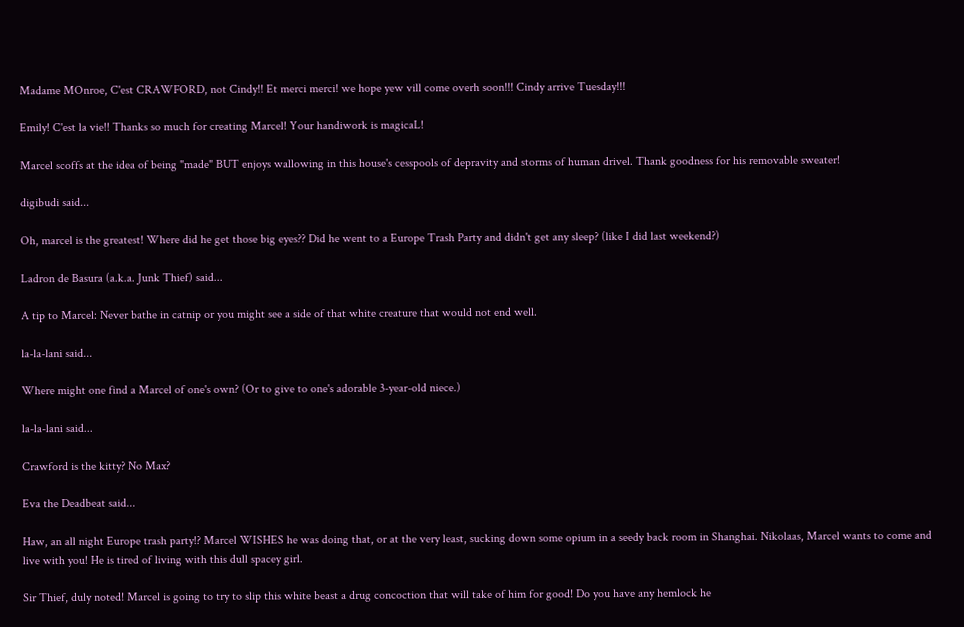Madame MOnroe, C'est CRAWFORD, not Cindy!! Et merci merci! we hope yew vill come overh soon!!! Cindy arrive Tuesday!!!

Emily! C'est la vie!! Thanks so much for creating Marcel! Your handiwork is magicaL!

Marcel scoffs at the idea of being "made" BUT enjoys wallowing in this house's cesspools of depravity and storms of human drivel. Thank goodness for his removable sweater!

digibudi said...

Oh, marcel is the greatest! Where did he get those big eyes?? Did he went to a Europe Trash Party and didn't get any sleep? (like I did last weekend?)

Ladron de Basura (a.k.a. Junk Thief) said...

A tip to Marcel: Never bathe in catnip or you might see a side of that white creature that would not end well.

la-la-lani said...

Where might one find a Marcel of one's own? (Or to give to one's adorable 3-year-old niece.)

la-la-lani said...

Crawford is the kitty? No Max?

Eva the Deadbeat said...

Haw, an all night Europe trash party!? Marcel WISHES he was doing that, or at the very least, sucking down some opium in a seedy back room in Shanghai. Nikolaas, Marcel wants to come and live with you! He is tired of living with this dull spacey girl.

Sir Thief, duly noted! Marcel is going to try to slip this white beast a drug concoction that will take of him for good! Do you have any hemlock he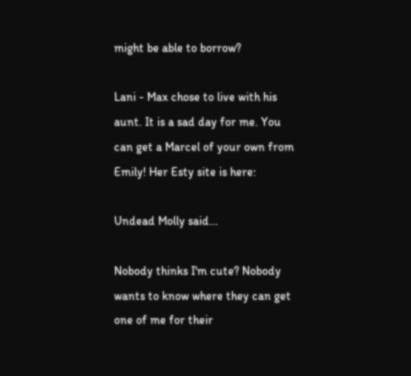might be able to borrow?

Lani - Max chose to live with his aunt. It is a sad day for me. You can get a Marcel of your own from Emily! Her Esty site is here:

Undead Molly said...

Nobody thinks I'm cute? Nobody wants to know where they can get one of me for their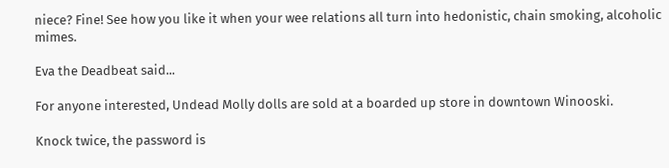niece? Fine! See how you like it when your wee relations all turn into hedonistic, chain smoking, alcoholic mimes.

Eva the Deadbeat said...

For anyone interested, Undead Molly dolls are sold at a boarded up store in downtown Winooski.

Knock twice, the password is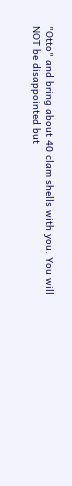"Otto" and bring about 40 clam shells with you. You will NOT be disappointed but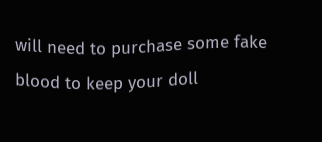will need to purchase some fake blood to keep your doll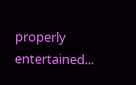properly entertained...